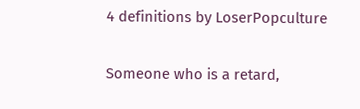4 definitions by LoserPopculture

Someone who is a retard,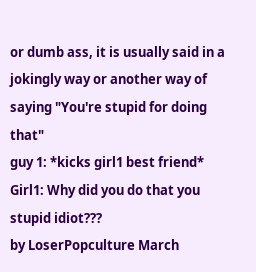or dumb ass, it is usually said in a jokingly way or another way of saying "You're stupid for doing that"
guy 1: *kicks girl1 best friend*
Girl1: Why did you do that you stupid idiot???
by LoserPopculture March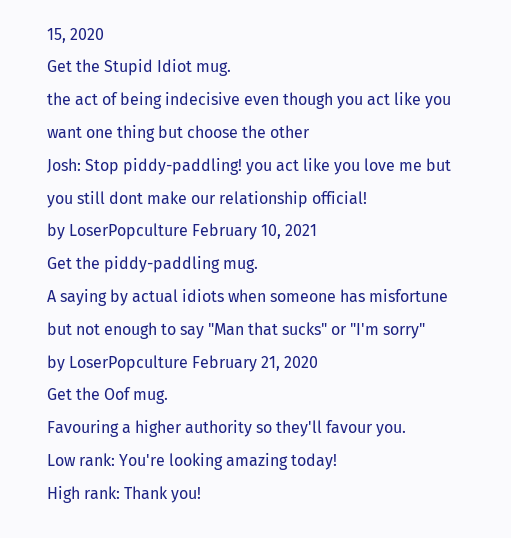15, 2020
Get the Stupid Idiot mug.
the act of being indecisive even though you act like you want one thing but choose the other
Josh: Stop piddy-paddling! you act like you love me but you still dont make our relationship official!
by LoserPopculture February 10, 2021
Get the piddy-paddling mug.
A saying by actual idiots when someone has misfortune but not enough to say "Man that sucks" or "I'm sorry"
by LoserPopculture February 21, 2020
Get the Oof mug.
Favouring a higher authority so they'll favour you.
Low rank: You're looking amazing today!
High rank: Thank you!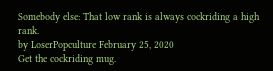Somebody else: That low rank is always cockriding a high rank.
by LoserPopculture February 25, 2020
Get the cockriding mug.